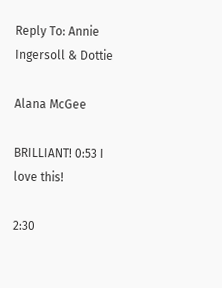Reply To: Annie Ingersoll & Dottie

Alana McGee

BRILLIANT! 0:53 I love this!

2:30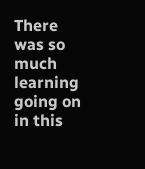There was so much learning going on in this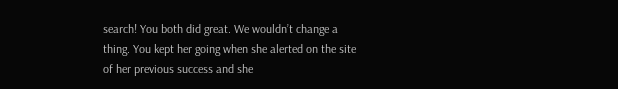search! You both did great. We wouldn’t change a thing. You kept her going when she alerted on the site of her previous success and she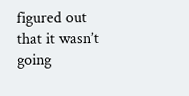figured out that it wasn’t going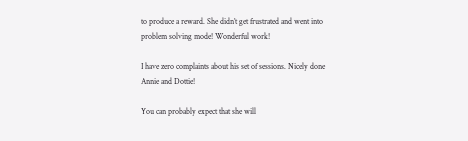to produce a reward. She didn’t get frustrated and went into problem solving mode! Wonderful work!

I have zero complaints about his set of sessions. Nicely done Annie and Dottie!

You can probably expect that she will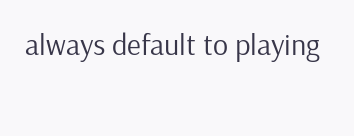always default to playing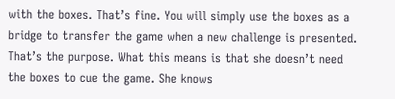with the boxes. That’s fine. You will simply use the boxes as a bridge to transfer the game when a new challenge is presented. That’s the purpose. What this means is that she doesn’t need the boxes to cue the game. She knows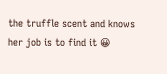the truffle scent and knows her job is to find it 😀